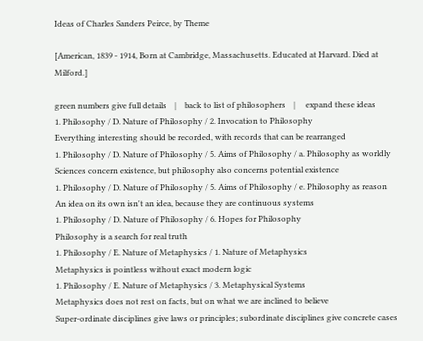Ideas of Charles Sanders Peirce, by Theme

[American, 1839 - 1914, Born at Cambridge, Massachusetts. Educated at Harvard. Died at Milford.]

green numbers give full details    |    back to list of philosophers    |     expand these ideas
1. Philosophy / D. Nature of Philosophy / 2. Invocation to Philosophy
Everything interesting should be recorded, with records that can be rearranged
1. Philosophy / D. Nature of Philosophy / 5. Aims of Philosophy / a. Philosophy as worldly
Sciences concern existence, but philosophy also concerns potential existence
1. Philosophy / D. Nature of Philosophy / 5. Aims of Philosophy / e. Philosophy as reason
An idea on its own isn't an idea, because they are continuous systems
1. Philosophy / D. Nature of Philosophy / 6. Hopes for Philosophy
Philosophy is a search for real truth
1. Philosophy / E. Nature of Metaphysics / 1. Nature of Metaphysics
Metaphysics is pointless without exact modern logic
1. Philosophy / E. Nature of Metaphysics / 3. Metaphysical Systems
Metaphysics does not rest on facts, but on what we are inclined to believe
Super-ordinate disciplines give laws or principles; subordinate disciplines give concrete cases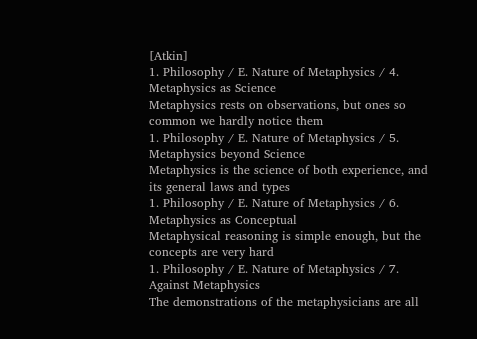[Atkin]
1. Philosophy / E. Nature of Metaphysics / 4. Metaphysics as Science
Metaphysics rests on observations, but ones so common we hardly notice them
1. Philosophy / E. Nature of Metaphysics / 5. Metaphysics beyond Science
Metaphysics is the science of both experience, and its general laws and types
1. Philosophy / E. Nature of Metaphysics / 6. Metaphysics as Conceptual
Metaphysical reasoning is simple enough, but the concepts are very hard
1. Philosophy / E. Nature of Metaphysics / 7. Against Metaphysics
The demonstrations of the metaphysicians are all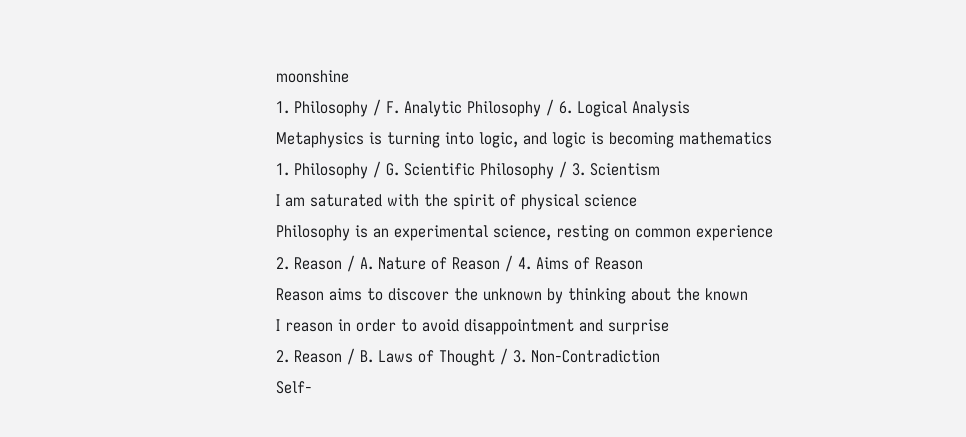moonshine
1. Philosophy / F. Analytic Philosophy / 6. Logical Analysis
Metaphysics is turning into logic, and logic is becoming mathematics
1. Philosophy / G. Scientific Philosophy / 3. Scientism
I am saturated with the spirit of physical science
Philosophy is an experimental science, resting on common experience
2. Reason / A. Nature of Reason / 4. Aims of Reason
Reason aims to discover the unknown by thinking about the known
I reason in order to avoid disappointment and surprise
2. Reason / B. Laws of Thought / 3. Non-Contradiction
Self-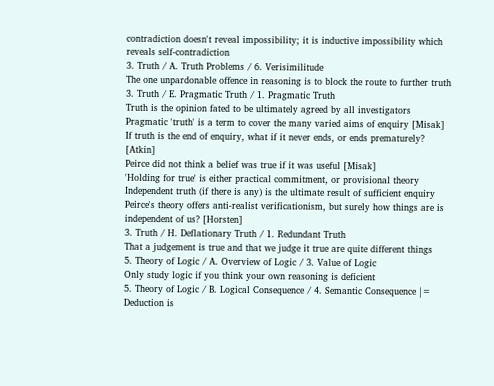contradiction doesn't reveal impossibility; it is inductive impossibility which reveals self-contradiction
3. Truth / A. Truth Problems / 6. Verisimilitude
The one unpardonable offence in reasoning is to block the route to further truth
3. Truth / E. Pragmatic Truth / 1. Pragmatic Truth
Truth is the opinion fated to be ultimately agreed by all investigators
Pragmatic 'truth' is a term to cover the many varied aims of enquiry [Misak]
If truth is the end of enquiry, what if it never ends, or ends prematurely? [Atkin]
Peirce did not think a belief was true if it was useful [Misak]
'Holding for true' is either practical commitment, or provisional theory
Independent truth (if there is any) is the ultimate result of sufficient enquiry
Peirce's theory offers anti-realist verificationism, but surely how things are is independent of us? [Horsten]
3. Truth / H. Deflationary Truth / 1. Redundant Truth
That a judgement is true and that we judge it true are quite different things
5. Theory of Logic / A. Overview of Logic / 3. Value of Logic
Only study logic if you think your own reasoning is deficient
5. Theory of Logic / B. Logical Consequence / 4. Semantic Consequence |=
Deduction is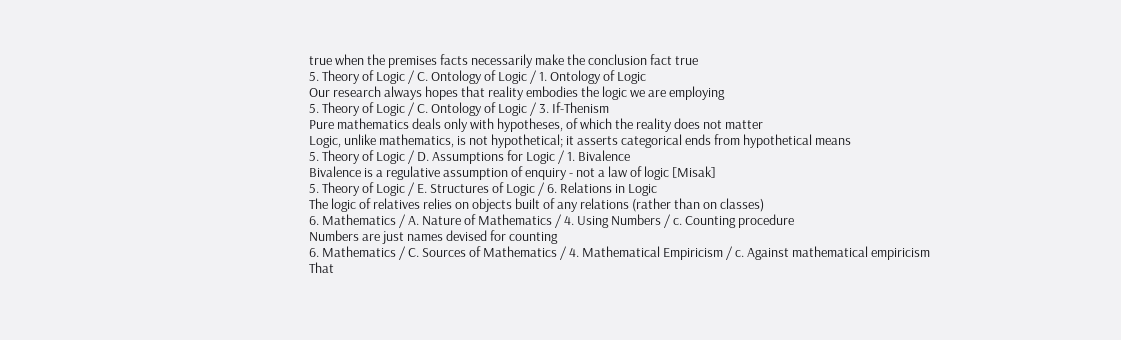true when the premises facts necessarily make the conclusion fact true
5. Theory of Logic / C. Ontology of Logic / 1. Ontology of Logic
Our research always hopes that reality embodies the logic we are employing
5. Theory of Logic / C. Ontology of Logic / 3. If-Thenism
Pure mathematics deals only with hypotheses, of which the reality does not matter
Logic, unlike mathematics, is not hypothetical; it asserts categorical ends from hypothetical means
5. Theory of Logic / D. Assumptions for Logic / 1. Bivalence
Bivalence is a regulative assumption of enquiry - not a law of logic [Misak]
5. Theory of Logic / E. Structures of Logic / 6. Relations in Logic
The logic of relatives relies on objects built of any relations (rather than on classes)
6. Mathematics / A. Nature of Mathematics / 4. Using Numbers / c. Counting procedure
Numbers are just names devised for counting
6. Mathematics / C. Sources of Mathematics / 4. Mathematical Empiricism / c. Against mathematical empiricism
That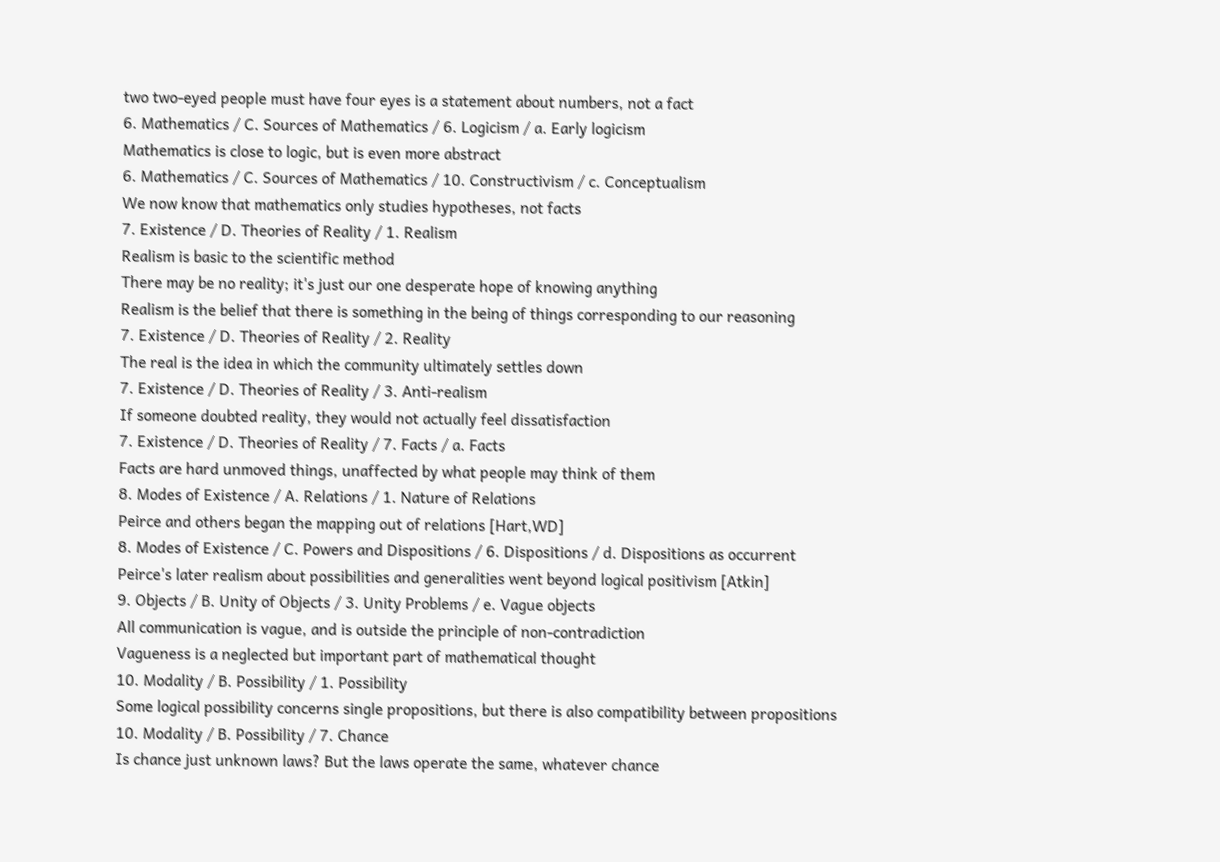two two-eyed people must have four eyes is a statement about numbers, not a fact
6. Mathematics / C. Sources of Mathematics / 6. Logicism / a. Early logicism
Mathematics is close to logic, but is even more abstract
6. Mathematics / C. Sources of Mathematics / 10. Constructivism / c. Conceptualism
We now know that mathematics only studies hypotheses, not facts
7. Existence / D. Theories of Reality / 1. Realism
Realism is basic to the scientific method
There may be no reality; it's just our one desperate hope of knowing anything
Realism is the belief that there is something in the being of things corresponding to our reasoning
7. Existence / D. Theories of Reality / 2. Reality
The real is the idea in which the community ultimately settles down
7. Existence / D. Theories of Reality / 3. Anti-realism
If someone doubted reality, they would not actually feel dissatisfaction
7. Existence / D. Theories of Reality / 7. Facts / a. Facts
Facts are hard unmoved things, unaffected by what people may think of them
8. Modes of Existence / A. Relations / 1. Nature of Relations
Peirce and others began the mapping out of relations [Hart,WD]
8. Modes of Existence / C. Powers and Dispositions / 6. Dispositions / d. Dispositions as occurrent
Peirce's later realism about possibilities and generalities went beyond logical positivism [Atkin]
9. Objects / B. Unity of Objects / 3. Unity Problems / e. Vague objects
All communication is vague, and is outside the principle of non-contradiction
Vagueness is a neglected but important part of mathematical thought
10. Modality / B. Possibility / 1. Possibility
Some logical possibility concerns single propositions, but there is also compatibility between propositions
10. Modality / B. Possibility / 7. Chance
Is chance just unknown laws? But the laws operate the same, whatever chance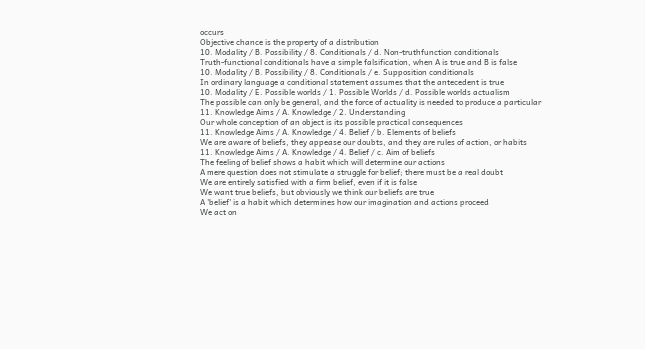occurs
Objective chance is the property of a distribution
10. Modality / B. Possibility / 8. Conditionals / d. Non-truthfunction conditionals
Truth-functional conditionals have a simple falsification, when A is true and B is false
10. Modality / B. Possibility / 8. Conditionals / e. Supposition conditionals
In ordinary language a conditional statement assumes that the antecedent is true
10. Modality / E. Possible worlds / 1. Possible Worlds / d. Possible worlds actualism
The possible can only be general, and the force of actuality is needed to produce a particular
11. Knowledge Aims / A. Knowledge / 2. Understanding
Our whole conception of an object is its possible practical consequences
11. Knowledge Aims / A. Knowledge / 4. Belief / b. Elements of beliefs
We are aware of beliefs, they appease our doubts, and they are rules of action, or habits
11. Knowledge Aims / A. Knowledge / 4. Belief / c. Aim of beliefs
The feeling of belief shows a habit which will determine our actions
A mere question does not stimulate a struggle for belief; there must be a real doubt
We are entirely satisfied with a firm belief, even if it is false
We want true beliefs, but obviously we think our beliefs are true
A 'belief' is a habit which determines how our imagination and actions proceed
We act on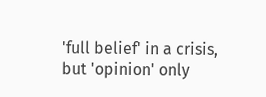'full belief' in a crisis, but 'opinion' only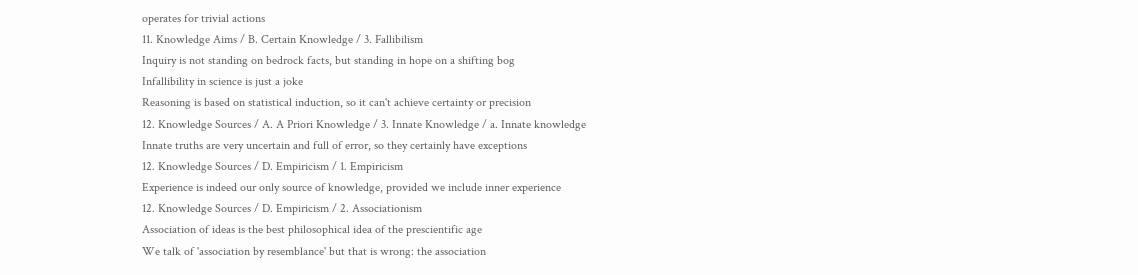operates for trivial actions
11. Knowledge Aims / B. Certain Knowledge / 3. Fallibilism
Inquiry is not standing on bedrock facts, but standing in hope on a shifting bog
Infallibility in science is just a joke
Reasoning is based on statistical induction, so it can't achieve certainty or precision
12. Knowledge Sources / A. A Priori Knowledge / 3. Innate Knowledge / a. Innate knowledge
Innate truths are very uncertain and full of error, so they certainly have exceptions
12. Knowledge Sources / D. Empiricism / 1. Empiricism
Experience is indeed our only source of knowledge, provided we include inner experience
12. Knowledge Sources / D. Empiricism / 2. Associationism
Association of ideas is the best philosophical idea of the prescientific age
We talk of 'association by resemblance' but that is wrong: the association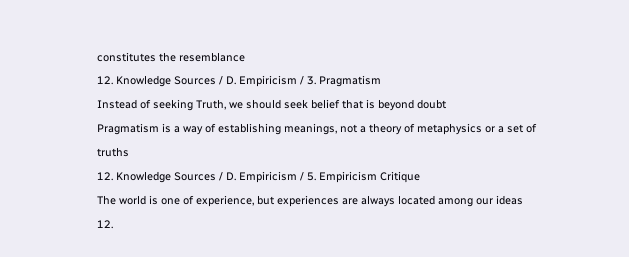constitutes the resemblance
12. Knowledge Sources / D. Empiricism / 3. Pragmatism
Instead of seeking Truth, we should seek belief that is beyond doubt
Pragmatism is a way of establishing meanings, not a theory of metaphysics or a set of truths
12. Knowledge Sources / D. Empiricism / 5. Empiricism Critique
The world is one of experience, but experiences are always located among our ideas
12.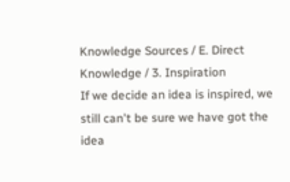Knowledge Sources / E. Direct Knowledge / 3. Inspiration
If we decide an idea is inspired, we still can't be sure we have got the idea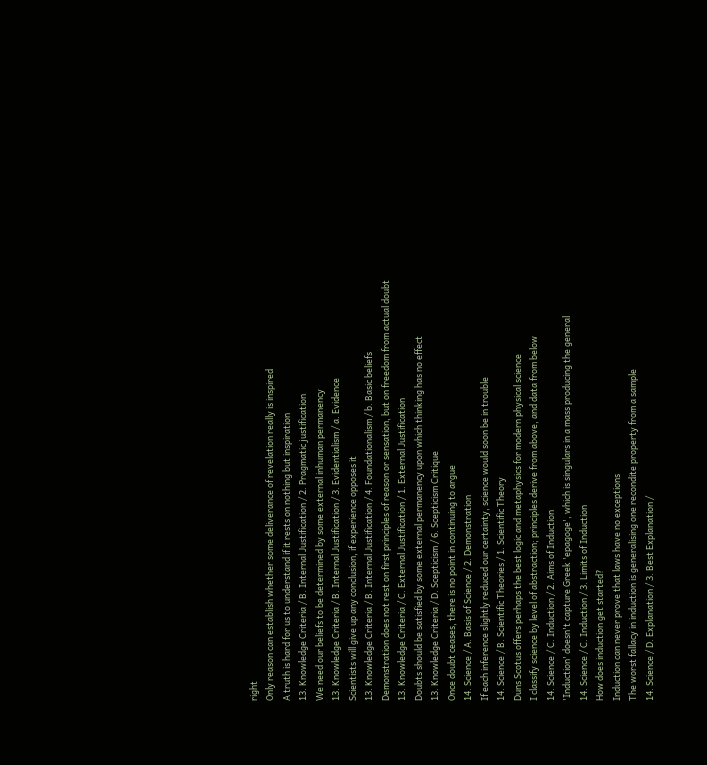right
Only reason can establish whether some deliverance of revelation really is inspired
A truth is hard for us to understand if it rests on nothing but inspiration
13. Knowledge Criteria / B. Internal Justification / 2. Pragmatic justification
We need our beliefs to be determined by some external inhuman permanency
13. Knowledge Criteria / B. Internal Justification / 3. Evidentialism / a. Evidence
Scientists will give up any conclusion, if experience opposes it
13. Knowledge Criteria / B. Internal Justification / 4. Foundationalism / b. Basic beliefs
Demonstration does not rest on first principles of reason or sensation, but on freedom from actual doubt
13. Knowledge Criteria / C. External Justification / 1. External Justification
Doubts should be satisfied by some external permanency upon which thinking has no effect
13. Knowledge Criteria / D. Scepticism / 6. Scepticism Critique
Once doubt ceases, there is no point in continuing to argue
14. Science / A. Basis of Science / 2. Demonstration
If each inference slightly reduced our certainty, science would soon be in trouble
14. Science / B. Scientific Theories / 1. Scientific Theory
Duns Scotus offers perhaps the best logic and metaphysics for modern physical science
I classify science by level of abstraction; principles derive from above, and data from below
14. Science / C. Induction / 2. Aims of Induction
'Induction' doesn't capture Greek 'epagoge', which is singulars in a mass producing the general
14. Science / C. Induction / 3. Limits of Induction
How does induction get started?
Induction can never prove that laws have no exceptions
The worst fallacy in induction is generalising one recondite property from a sample
14. Science / D. Explanation / 3. Best Explanation /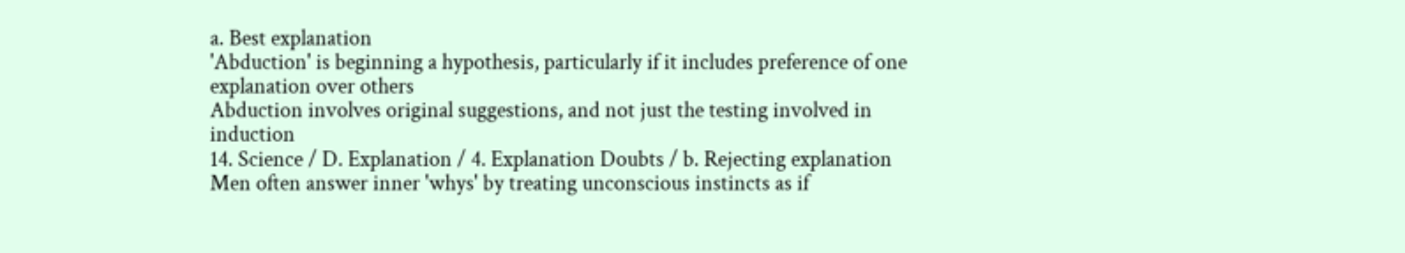a. Best explanation
'Abduction' is beginning a hypothesis, particularly if it includes preference of one explanation over others
Abduction involves original suggestions, and not just the testing involved in induction
14. Science / D. Explanation / 4. Explanation Doubts / b. Rejecting explanation
Men often answer inner 'whys' by treating unconscious instincts as if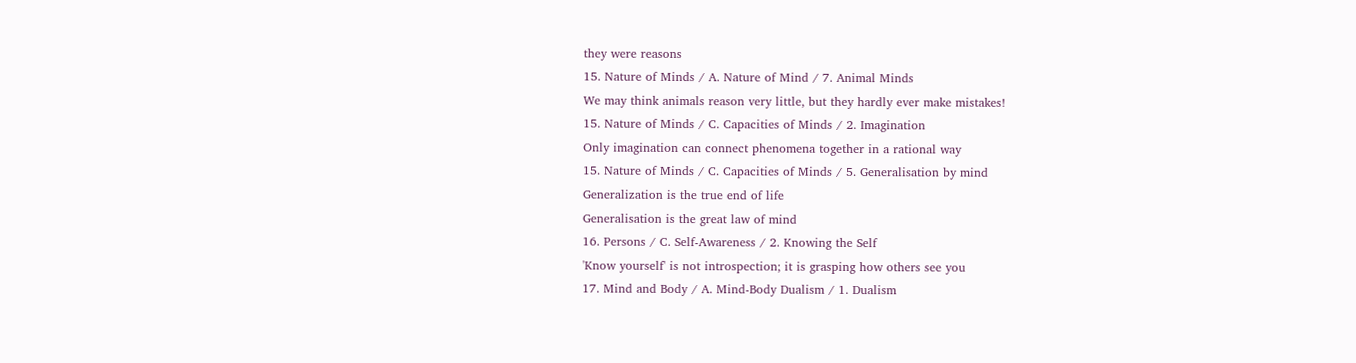they were reasons
15. Nature of Minds / A. Nature of Mind / 7. Animal Minds
We may think animals reason very little, but they hardly ever make mistakes!
15. Nature of Minds / C. Capacities of Minds / 2. Imagination
Only imagination can connect phenomena together in a rational way
15. Nature of Minds / C. Capacities of Minds / 5. Generalisation by mind
Generalization is the true end of life
Generalisation is the great law of mind
16. Persons / C. Self-Awareness / 2. Knowing the Self
'Know yourself' is not introspection; it is grasping how others see you
17. Mind and Body / A. Mind-Body Dualism / 1. Dualism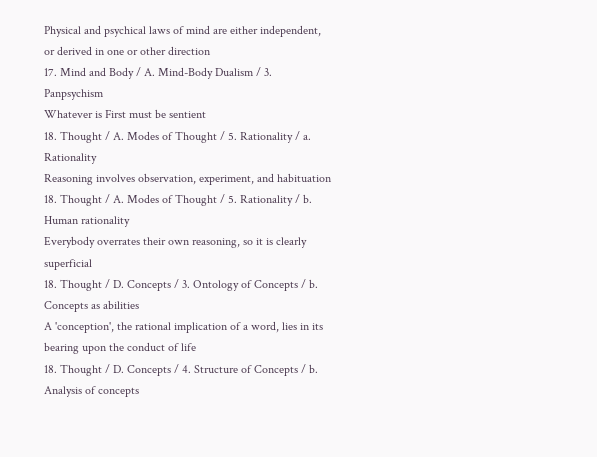Physical and psychical laws of mind are either independent, or derived in one or other direction
17. Mind and Body / A. Mind-Body Dualism / 3. Panpsychism
Whatever is First must be sentient
18. Thought / A. Modes of Thought / 5. Rationality / a. Rationality
Reasoning involves observation, experiment, and habituation
18. Thought / A. Modes of Thought / 5. Rationality / b. Human rationality
Everybody overrates their own reasoning, so it is clearly superficial
18. Thought / D. Concepts / 3. Ontology of Concepts / b. Concepts as abilities
A 'conception', the rational implication of a word, lies in its bearing upon the conduct of life
18. Thought / D. Concepts / 4. Structure of Concepts / b. Analysis of concepts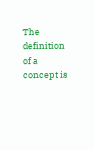The definition of a concept is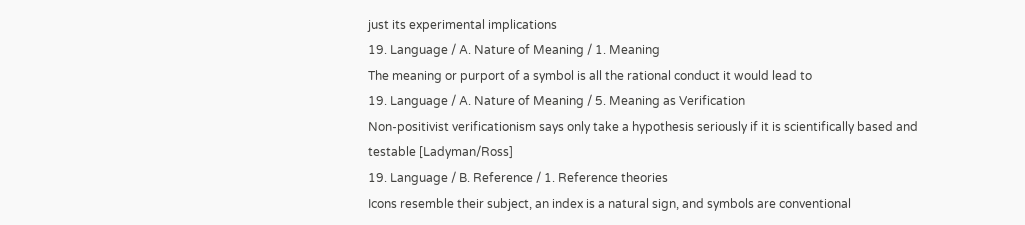just its experimental implications
19. Language / A. Nature of Meaning / 1. Meaning
The meaning or purport of a symbol is all the rational conduct it would lead to
19. Language / A. Nature of Meaning / 5. Meaning as Verification
Non-positivist verificationism says only take a hypothesis seriously if it is scientifically based and testable [Ladyman/Ross]
19. Language / B. Reference / 1. Reference theories
Icons resemble their subject, an index is a natural sign, and symbols are conventional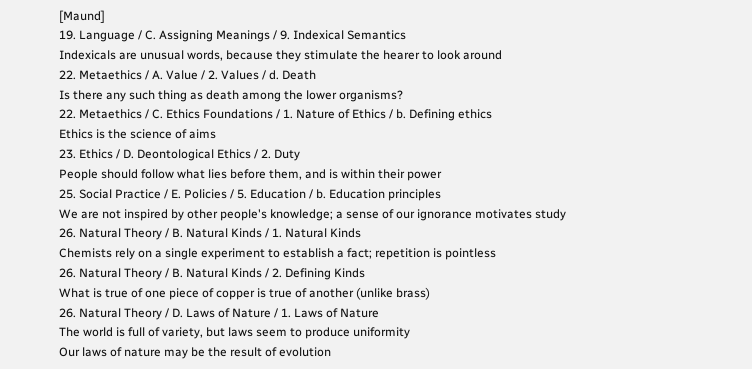[Maund]
19. Language / C. Assigning Meanings / 9. Indexical Semantics
Indexicals are unusual words, because they stimulate the hearer to look around
22. Metaethics / A. Value / 2. Values / d. Death
Is there any such thing as death among the lower organisms?
22. Metaethics / C. Ethics Foundations / 1. Nature of Ethics / b. Defining ethics
Ethics is the science of aims
23. Ethics / D. Deontological Ethics / 2. Duty
People should follow what lies before them, and is within their power
25. Social Practice / E. Policies / 5. Education / b. Education principles
We are not inspired by other people's knowledge; a sense of our ignorance motivates study
26. Natural Theory / B. Natural Kinds / 1. Natural Kinds
Chemists rely on a single experiment to establish a fact; repetition is pointless
26. Natural Theory / B. Natural Kinds / 2. Defining Kinds
What is true of one piece of copper is true of another (unlike brass)
26. Natural Theory / D. Laws of Nature / 1. Laws of Nature
The world is full of variety, but laws seem to produce uniformity
Our laws of nature may be the result of evolution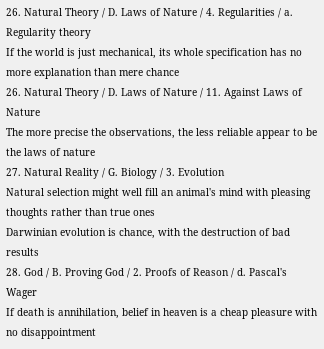26. Natural Theory / D. Laws of Nature / 4. Regularities / a. Regularity theory
If the world is just mechanical, its whole specification has no more explanation than mere chance
26. Natural Theory / D. Laws of Nature / 11. Against Laws of Nature
The more precise the observations, the less reliable appear to be the laws of nature
27. Natural Reality / G. Biology / 3. Evolution
Natural selection might well fill an animal's mind with pleasing thoughts rather than true ones
Darwinian evolution is chance, with the destruction of bad results
28. God / B. Proving God / 2. Proofs of Reason / d. Pascal's Wager
If death is annihilation, belief in heaven is a cheap pleasure with no disappointment